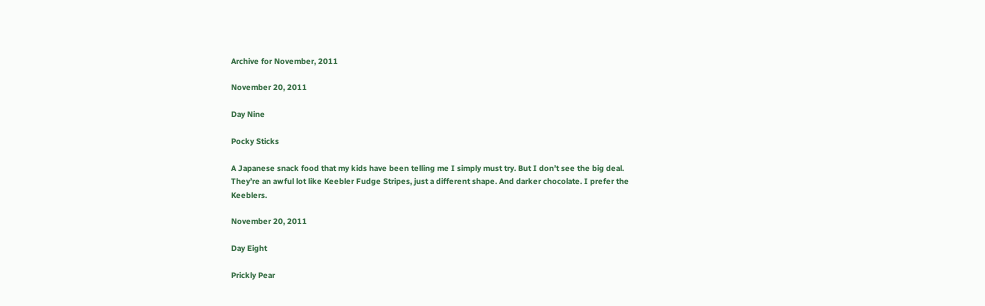Archive for November, 2011

November 20, 2011

Day Nine

Pocky Sticks

A Japanese snack food that my kids have been telling me I simply must try. But I don’t see the big deal. They’re an awful lot like Keebler Fudge Stripes, just a different shape. And darker chocolate. I prefer the Keeblers.

November 20, 2011

Day Eight

Prickly Pear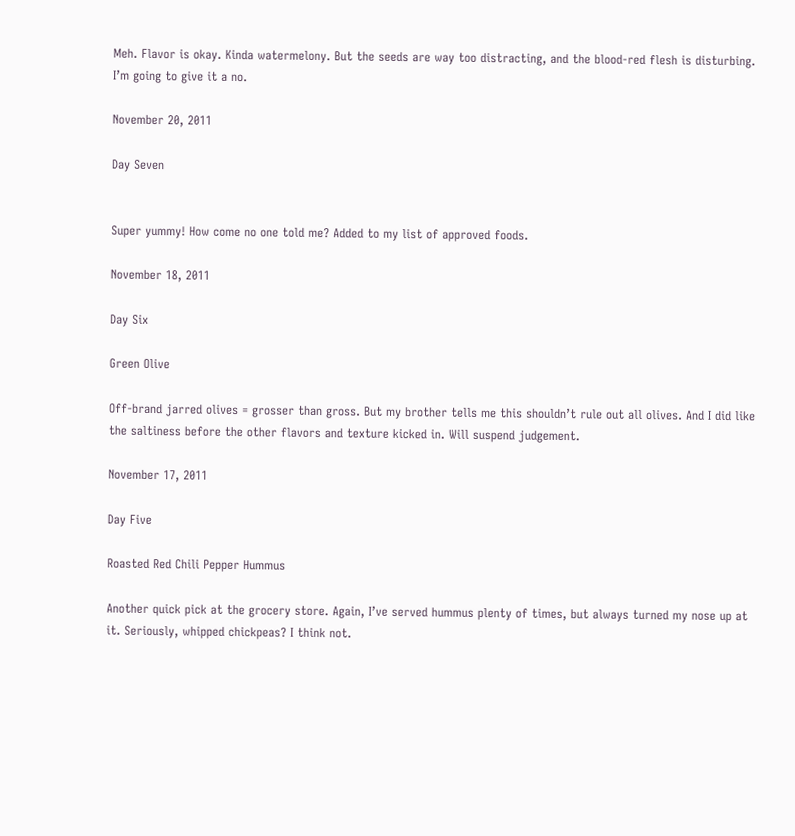Meh. Flavor is okay. Kinda watermelony. But the seeds are way too distracting, and the blood-red flesh is disturbing. I’m going to give it a no.

November 20, 2011

Day Seven


Super yummy! How come no one told me? Added to my list of approved foods.

November 18, 2011

Day Six

Green Olive

Off-brand jarred olives = grosser than gross. But my brother tells me this shouldn’t rule out all olives. And I did like the saltiness before the other flavors and texture kicked in. Will suspend judgement.

November 17, 2011

Day Five

Roasted Red Chili Pepper Hummus

Another quick pick at the grocery store. Again, I’ve served hummus plenty of times, but always turned my nose up at it. Seriously, whipped chickpeas? I think not.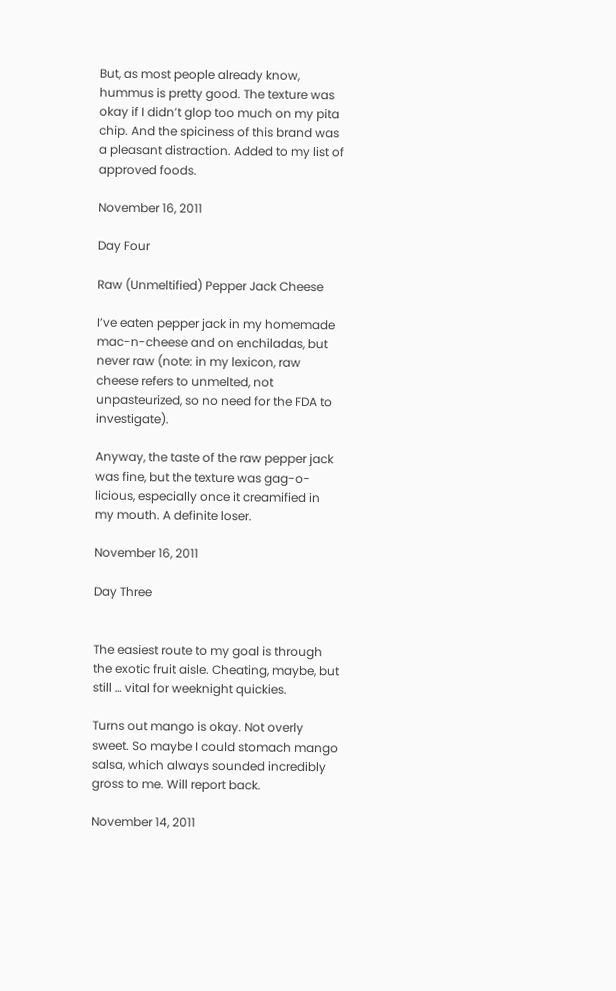But, as most people already know, hummus is pretty good. The texture was okay if I didn’t glop too much on my pita chip. And the spiciness of this brand was a pleasant distraction. Added to my list of approved foods.

November 16, 2011

Day Four

Raw (Unmeltified) Pepper Jack Cheese

I’ve eaten pepper jack in my homemade mac-n-cheese and on enchiladas, but never raw (note: in my lexicon, raw cheese refers to unmelted, not unpasteurized, so no need for the FDA to investigate).

Anyway, the taste of the raw pepper jack was fine, but the texture was gag-o-licious, especially once it creamified in my mouth. A definite loser.

November 16, 2011

Day Three


The easiest route to my goal is through the exotic fruit aisle. Cheating, maybe, but still … vital for weeknight quickies.

Turns out mango is okay. Not overly sweet. So maybe I could stomach mango salsa, which always sounded incredibly gross to me. Will report back.

November 14, 2011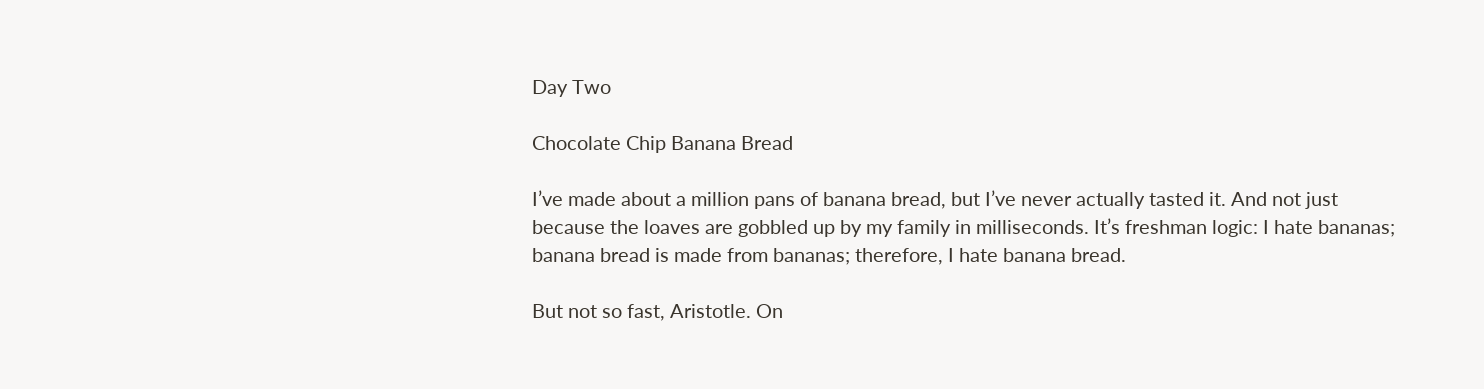Day Two

Chocolate Chip Banana Bread

I’ve made about a million pans of banana bread, but I’ve never actually tasted it. And not just because the loaves are gobbled up by my family in milliseconds. It’s freshman logic: I hate bananas; banana bread is made from bananas; therefore, I hate banana bread.

But not so fast, Aristotle. On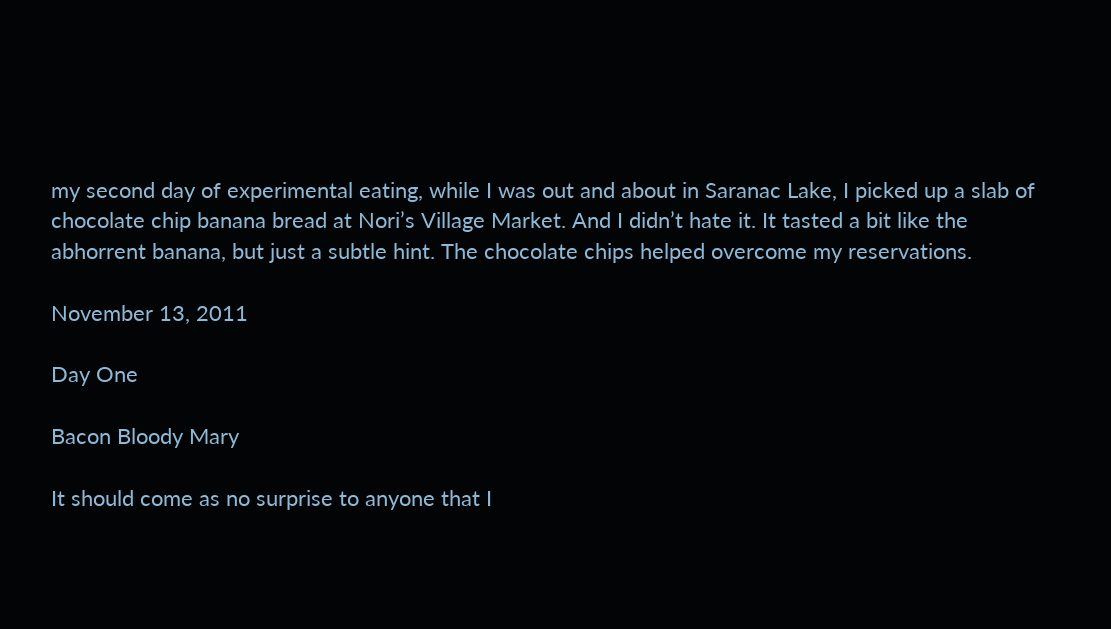my second day of experimental eating, while I was out and about in Saranac Lake, I picked up a slab of chocolate chip banana bread at Nori’s Village Market. And I didn’t hate it. It tasted a bit like the abhorrent banana, but just a subtle hint. The chocolate chips helped overcome my reservations.

November 13, 2011

Day One

Bacon Bloody Mary

It should come as no surprise to anyone that I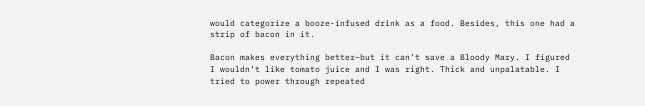would categorize a booze-infused drink as a food. Besides, this one had a strip of bacon in it.

Bacon makes everything better–but it can’t save a Bloody Mary. I figured I wouldn’t like tomato juice and I was right. Thick and unpalatable. I tried to power through repeated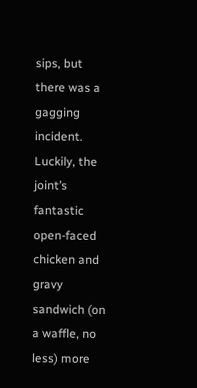sips, but there was a gagging incident. Luckily, the joint’s fantastic open-faced chicken and gravy sandwich (on a waffle, no less) more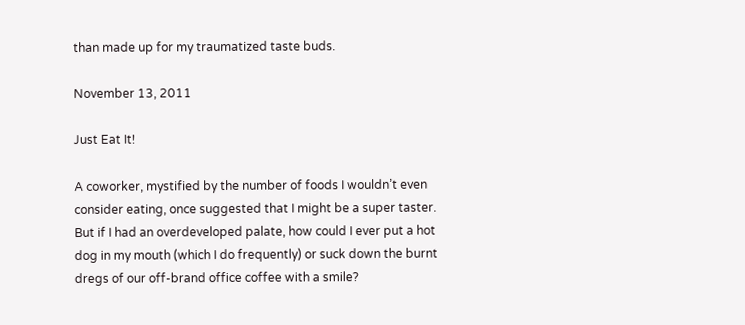than made up for my traumatized taste buds.

November 13, 2011

Just Eat It!

A coworker, mystified by the number of foods I wouldn’t even consider eating, once suggested that I might be a super taster. But if I had an overdeveloped palate, how could I ever put a hot dog in my mouth (which I do frequently) or suck down the burnt dregs of our off-brand office coffee with a smile?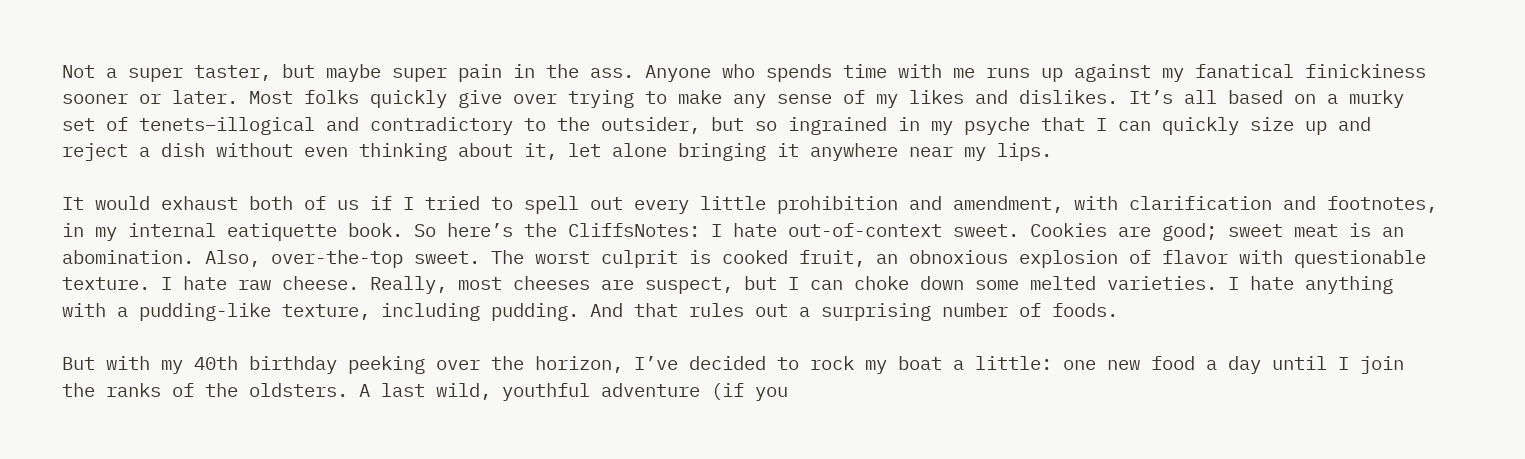Not a super taster, but maybe super pain in the ass. Anyone who spends time with me runs up against my fanatical finickiness sooner or later. Most folks quickly give over trying to make any sense of my likes and dislikes. It’s all based on a murky set of tenets–illogical and contradictory to the outsider, but so ingrained in my psyche that I can quickly size up and reject a dish without even thinking about it, let alone bringing it anywhere near my lips.

It would exhaust both of us if I tried to spell out every little prohibition and amendment, with clarification and footnotes, in my internal eatiquette book. So here’s the CliffsNotes: I hate out-of-context sweet. Cookies are good; sweet meat is an abomination. Also, over-the-top sweet. The worst culprit is cooked fruit, an obnoxious explosion of flavor with questionable texture. I hate raw cheese. Really, most cheeses are suspect, but I can choke down some melted varieties. I hate anything with a pudding-like texture, including pudding. And that rules out a surprising number of foods.

But with my 40th birthday peeking over the horizon, I’ve decided to rock my boat a little: one new food a day until I join the ranks of the oldsters. A last wild, youthful adventure (if you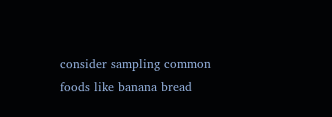consider sampling common foods like banana bread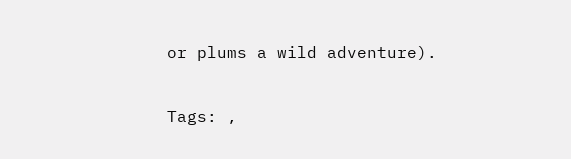or plums a wild adventure).

Tags: ,